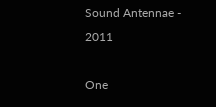Sound Antennae - 2011

One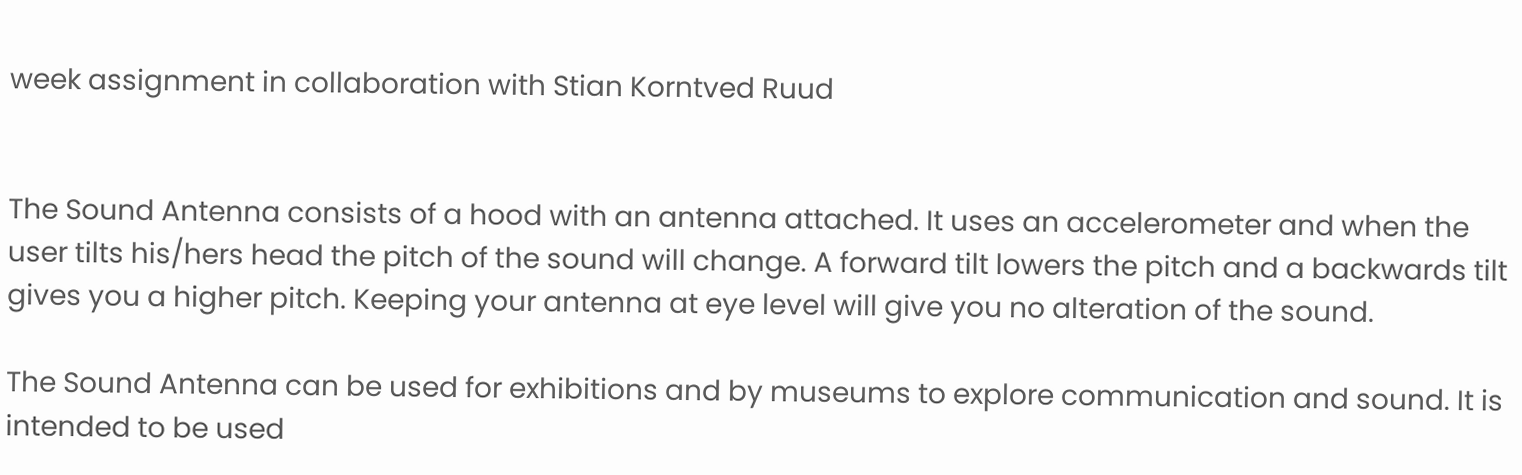week assignment in collaboration with Stian Korntved Ruud


The Sound Antenna consists of a hood with an antenna attached. It uses an accelerometer and when the user tilts his/hers head the pitch of the sound will change. A forward tilt lowers the pitch and a backwards tilt gives you a higher pitch. Keeping your antenna at eye level will give you no alteration of the sound.

The Sound Antenna can be used for exhibitions and by museums to explore communication and sound. It is intended to be used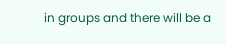in groups and there will be a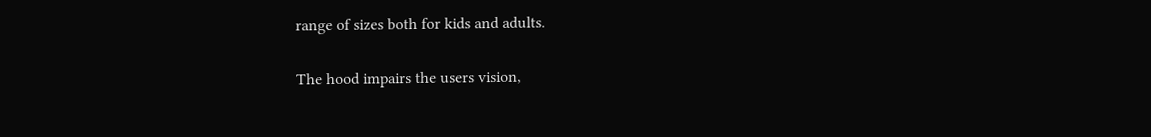range of sizes both for kids and adults.

The hood impairs the users vision,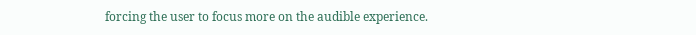forcing the user to focus more on the audible experience.